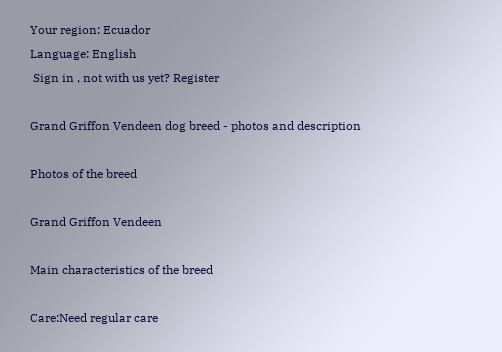Your region: Ecuador
Language: English
 Sign in , not with us yet? Register

Grand Griffon Vendeen dog breed - photos and description

Photos of the breed

Grand Griffon Vendeen

Main characteristics of the breed

Care:Need regular care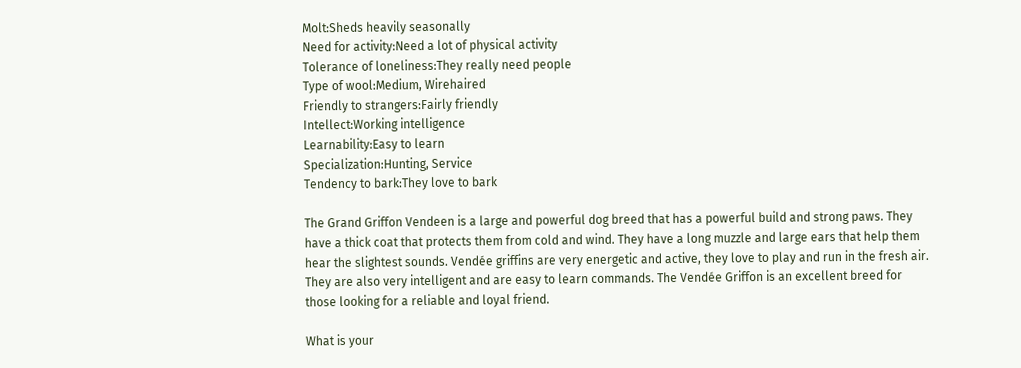Molt:Sheds heavily seasonally
Need for activity:Need a lot of physical activity
Tolerance of loneliness:They really need people
Type of wool:Medium, Wirehaired
Friendly to strangers:Fairly friendly
Intellect:Working intelligence
Learnability:Easy to learn
Specialization:Hunting, Service
Tendency to bark:They love to bark

The Grand Griffon Vendeen is a large and powerful dog breed that has a powerful build and strong paws. They have a thick coat that protects them from cold and wind. They have a long muzzle and large ears that help them hear the slightest sounds. Vendée griffins are very energetic and active, they love to play and run in the fresh air. They are also very intelligent and are easy to learn commands. The Vendée Griffon is an excellent breed for those looking for a reliable and loyal friend.

What is your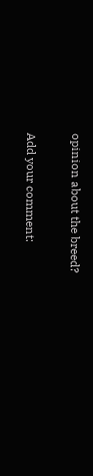opinion about the breed?

Add your comment: